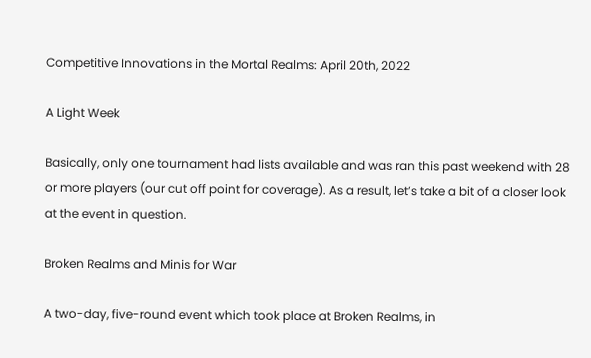Competitive Innovations in the Mortal Realms: April 20th, 2022

A Light Week

Basically, only one tournament had lists available and was ran this past weekend with 28 or more players (our cut off point for coverage). As a result, let’s take a bit of a closer look at the event in question.

Broken Realms and Minis for War

A two-day, five-round event which took place at Broken Realms, in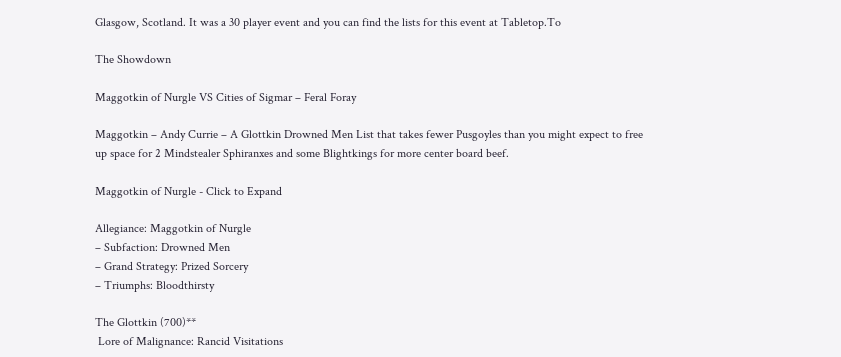Glasgow, Scotland. It was a 30 player event and you can find the lists for this event at Tabletop.To

The Showdown

Maggotkin of Nurgle VS Cities of Sigmar – Feral Foray

Maggotkin – Andy Currie – A Glottkin Drowned Men List that takes fewer Pusgoyles than you might expect to free up space for 2 Mindstealer Sphiranxes and some Blightkings for more center board beef.

Maggotkin of Nurgle - Click to Expand

Allegiance: Maggotkin of Nurgle
– Subfaction: Drowned Men
– Grand Strategy: Prized Sorcery
– Triumphs: Bloodthirsty

The Glottkin (700)**
 Lore of Malignance: Rancid Visitations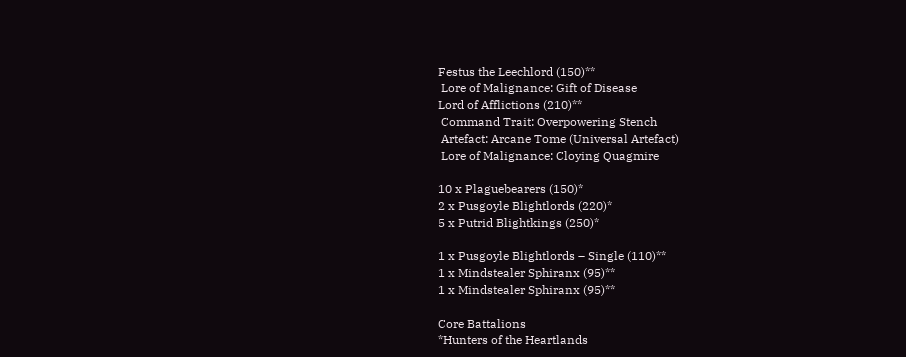Festus the Leechlord (150)**
 Lore of Malignance: Gift of Disease
Lord of Afflictions (210)**
 Command Trait: Overpowering Stench
 Artefact: Arcane Tome (Universal Artefact)
 Lore of Malignance: Cloying Quagmire

10 x Plaguebearers (150)*
2 x Pusgoyle Blightlords (220)*
5 x Putrid Blightkings (250)*

1 x Pusgoyle Blightlords – Single (110)**
1 x Mindstealer Sphiranx (95)**
1 x Mindstealer Sphiranx (95)**

Core Battalions
*Hunters of the Heartlands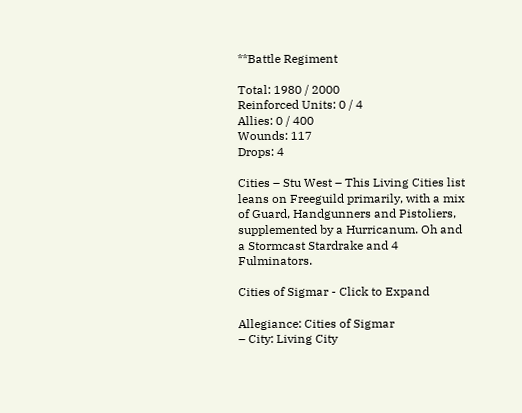**Battle Regiment

Total: 1980 / 2000
Reinforced Units: 0 / 4
Allies: 0 / 400
Wounds: 117
Drops: 4

Cities – Stu West – This Living Cities list leans on Freeguild primarily, with a mix of Guard, Handgunners and Pistoliers, supplemented by a Hurricanum. Oh and a Stormcast Stardrake and 4 Fulminators.

Cities of Sigmar - Click to Expand

Allegiance: Cities of Sigmar
– City: Living City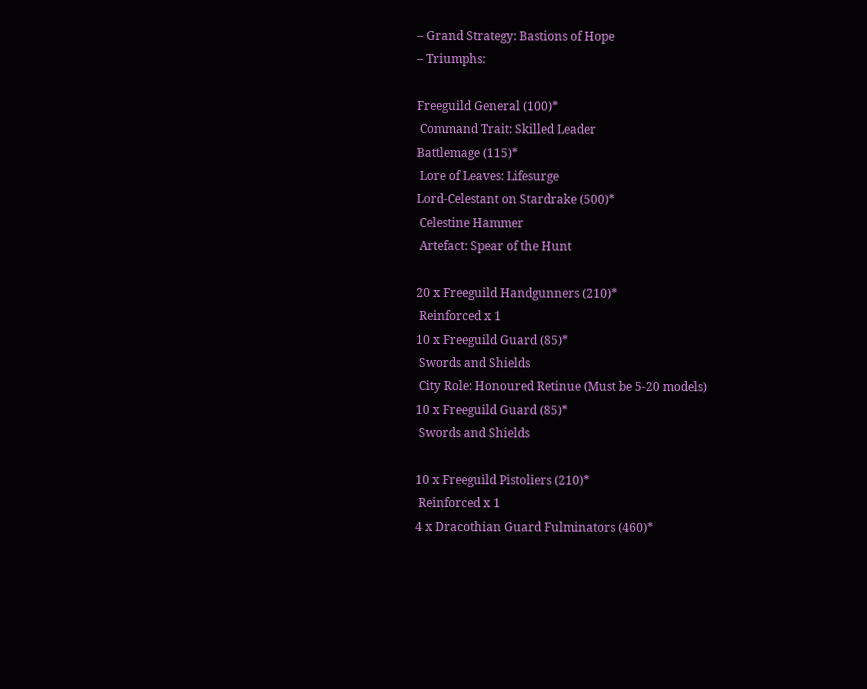– Grand Strategy: Bastions of Hope
– Triumphs:

Freeguild General (100)*
 Command Trait: Skilled Leader
Battlemage (115)*
 Lore of Leaves: Lifesurge
Lord-Celestant on Stardrake (500)*
 Celestine Hammer
 Artefact: Spear of the Hunt

20 x Freeguild Handgunners (210)*
 Reinforced x 1
10 x Freeguild Guard (85)*
 Swords and Shields
 City Role: Honoured Retinue (Must be 5-20 models)
10 x Freeguild Guard (85)*
 Swords and Shields

10 x Freeguild Pistoliers (210)*
 Reinforced x 1
4 x Dracothian Guard Fulminators (460)*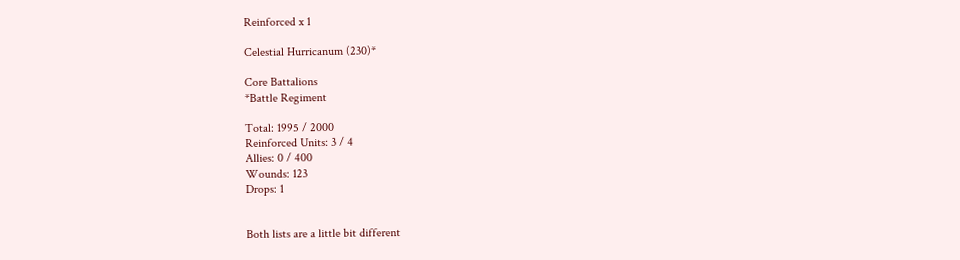Reinforced x 1

Celestial Hurricanum (230)*

Core Battalions
*Battle Regiment

Total: 1995 / 2000
Reinforced Units: 3 / 4
Allies: 0 / 400
Wounds: 123
Drops: 1


Both lists are a little bit different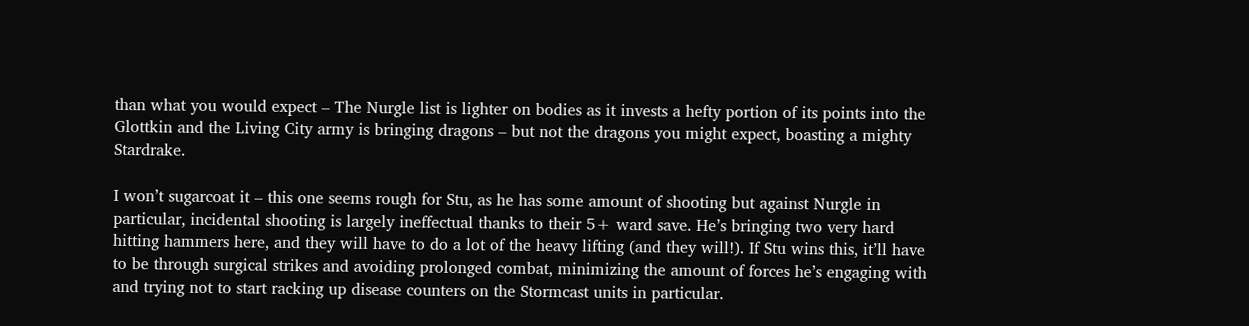than what you would expect – The Nurgle list is lighter on bodies as it invests a hefty portion of its points into the Glottkin and the Living City army is bringing dragons – but not the dragons you might expect, boasting a mighty Stardrake.

I won’t sugarcoat it – this one seems rough for Stu, as he has some amount of shooting but against Nurgle in particular, incidental shooting is largely ineffectual thanks to their 5+ ward save. He’s bringing two very hard hitting hammers here, and they will have to do a lot of the heavy lifting (and they will!). If Stu wins this, it’ll have to be through surgical strikes and avoiding prolonged combat, minimizing the amount of forces he’s engaging with and trying not to start racking up disease counters on the Stormcast units in particular.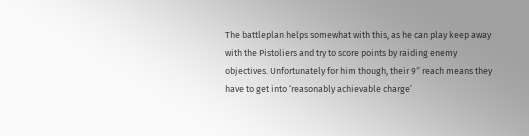The battleplan helps somewhat with this, as he can play keep away with the Pistoliers and try to score points by raiding enemy objectives. Unfortunately for him though, their 9″ reach means they have to get into ‘reasonably achievable charge’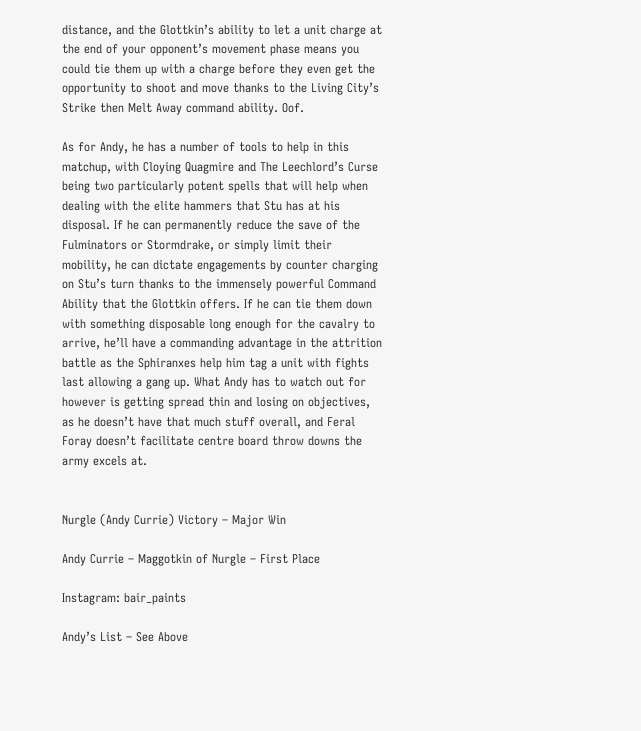distance, and the Glottkin’s ability to let a unit charge at the end of your opponent’s movement phase means you could tie them up with a charge before they even get the opportunity to shoot and move thanks to the Living City’s Strike then Melt Away command ability. Oof.

As for Andy, he has a number of tools to help in this matchup, with Cloying Quagmire and The Leechlord’s Curse being two particularly potent spells that will help when dealing with the elite hammers that Stu has at his disposal. If he can permanently reduce the save of the Fulminators or Stormdrake, or simply limit their mobility, he can dictate engagements by counter charging on Stu’s turn thanks to the immensely powerful Command Ability that the Glottkin offers. If he can tie them down with something disposable long enough for the cavalry to arrive, he’ll have a commanding advantage in the attrition battle as the Sphiranxes help him tag a unit with fights last allowing a gang up. What Andy has to watch out for however is getting spread thin and losing on objectives, as he doesn’t have that much stuff overall, and Feral Foray doesn’t facilitate centre board throw downs the army excels at.


Nurgle (Andy Currie) Victory – Major Win

Andy Currie – Maggotkin of Nurgle – First Place

Instagram: bair_paints

Andy’s List – See Above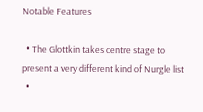Notable Features

  • The Glottkin takes centre stage to present a very different kind of Nurgle list
  •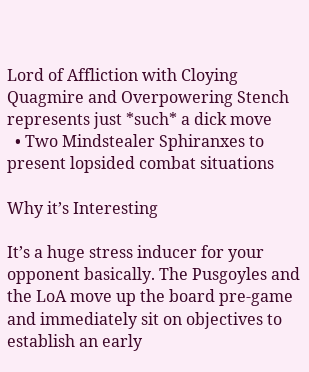Lord of Affliction with Cloying Quagmire and Overpowering Stench represents just *such* a dick move
  • Two Mindstealer Sphiranxes to present lopsided combat situations

Why it’s Interesting

It’s a huge stress inducer for your opponent basically. The Pusgoyles and the LoA move up the board pre-game and immediately sit on objectives to establish an early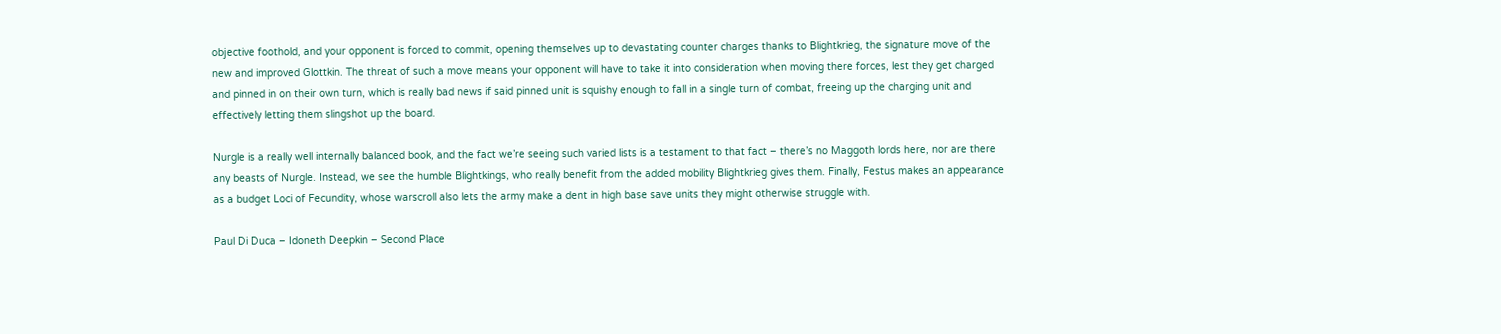objective foothold, and your opponent is forced to commit, opening themselves up to devastating counter charges thanks to Blightkrieg, the signature move of the new and improved Glottkin. The threat of such a move means your opponent will have to take it into consideration when moving there forces, lest they get charged and pinned in on their own turn, which is really bad news if said pinned unit is squishy enough to fall in a single turn of combat, freeing up the charging unit and effectively letting them slingshot up the board.

Nurgle is a really well internally balanced book, and the fact we’re seeing such varied lists is a testament to that fact – there’s no Maggoth lords here, nor are there any beasts of Nurgle. Instead, we see the humble Blightkings, who really benefit from the added mobility Blightkrieg gives them. Finally, Festus makes an appearance as a budget Loci of Fecundity, whose warscroll also lets the army make a dent in high base save units they might otherwise struggle with.

Paul Di Duca – Idoneth Deepkin – Second Place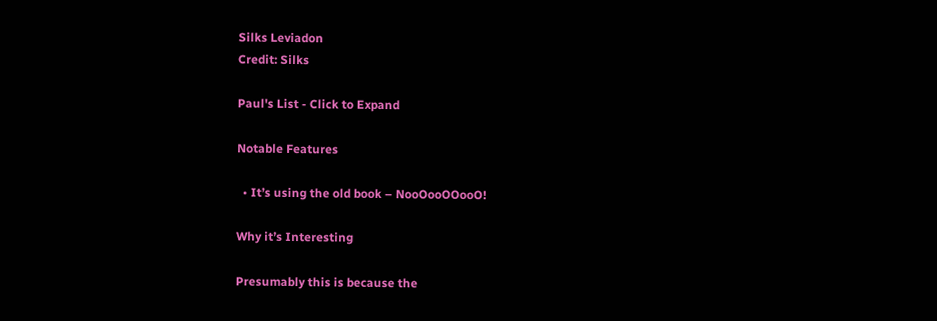Silks Leviadon
Credit: Silks

Paul's List - Click to Expand

Notable Features

  • It’s using the old book – NooOooOOooO!

Why it’s Interesting

Presumably this is because the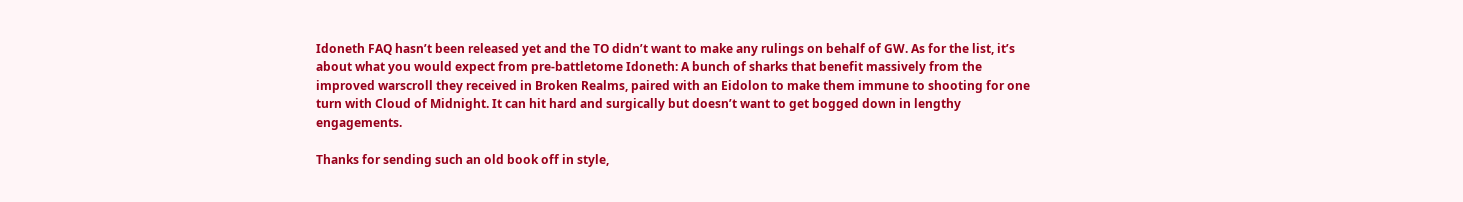Idoneth FAQ hasn’t been released yet and the TO didn’t want to make any rulings on behalf of GW. As for the list, it’s about what you would expect from pre-battletome Idoneth: A bunch of sharks that benefit massively from the improved warscroll they received in Broken Realms, paired with an Eidolon to make them immune to shooting for one turn with Cloud of Midnight. It can hit hard and surgically but doesn’t want to get bogged down in lengthy engagements.

Thanks for sending such an old book off in style,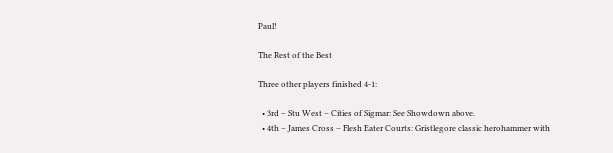Paul!

The Rest of the Best

Three other players finished 4-1:

  • 3rd – Stu West – Cities of Sigmar: See Showdown above.
  • 4th – James Cross – Flesh Eater Courts: Gristlegore classic herohammer with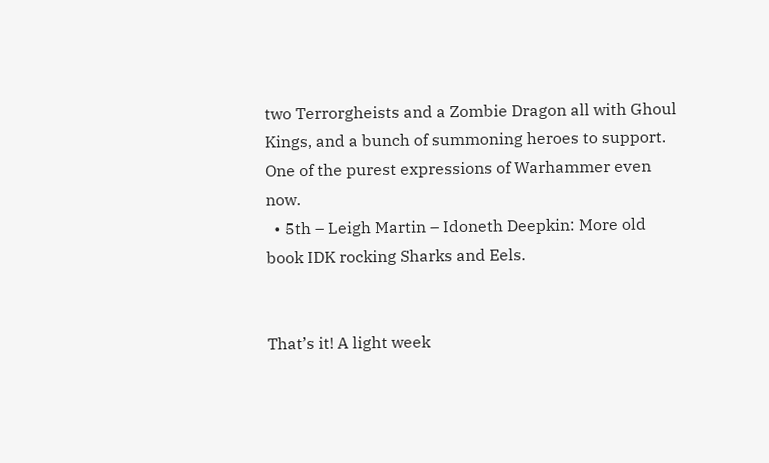two Terrorgheists and a Zombie Dragon all with Ghoul Kings, and a bunch of summoning heroes to support. One of the purest expressions of Warhammer even now.
  • 5th – Leigh Martin – Idoneth Deepkin: More old book IDK rocking Sharks and Eels.


That’s it! A light week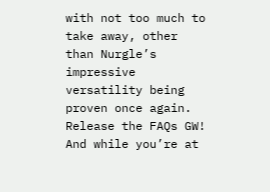with not too much to take away, other than Nurgle’s impressive versatility being proven once again. Release the FAQs GW! And while you’re at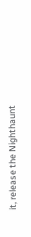it, release the Nighthaunt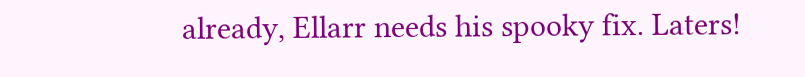already, Ellarr needs his spooky fix. Laters!